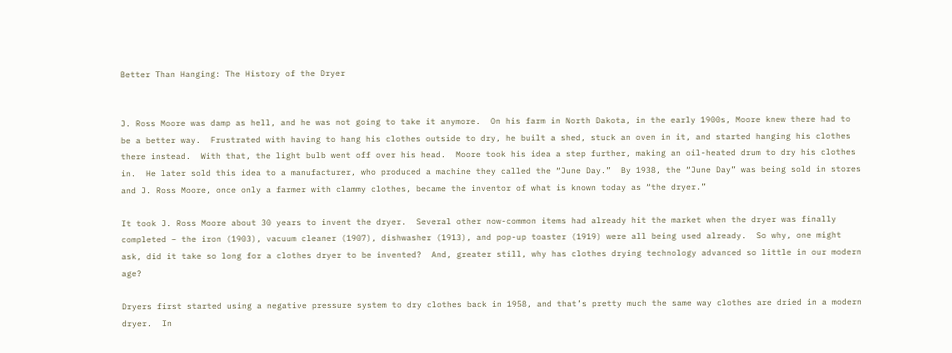Better Than Hanging: The History of the Dryer


J. Ross Moore was damp as hell, and he was not going to take it anymore.  On his farm in North Dakota, in the early 1900s, Moore knew there had to be a better way.  Frustrated with having to hang his clothes outside to dry, he built a shed, stuck an oven in it, and started hanging his clothes there instead.  With that, the light bulb went off over his head.  Moore took his idea a step further, making an oil-heated drum to dry his clothes in.  He later sold this idea to a manufacturer, who produced a machine they called the “June Day.”  By 1938, the “June Day” was being sold in stores and J. Ross Moore, once only a farmer with clammy clothes, became the inventor of what is known today as “the dryer.”

It took J. Ross Moore about 30 years to invent the dryer.  Several other now-common items had already hit the market when the dryer was finally completed – the iron (1903), vacuum cleaner (1907), dishwasher (1913), and pop-up toaster (1919) were all being used already.  So why, one might ask, did it take so long for a clothes dryer to be invented?  And, greater still, why has clothes drying technology advanced so little in our modern age?

Dryers first started using a negative pressure system to dry clothes back in 1958, and that’s pretty much the same way clothes are dried in a modern dryer.  In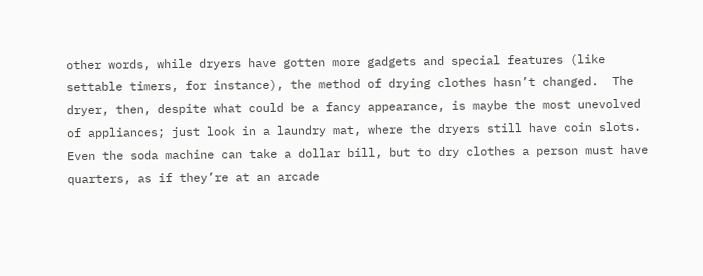other words, while dryers have gotten more gadgets and special features (like settable timers, for instance), the method of drying clothes hasn’t changed.  The dryer, then, despite what could be a fancy appearance, is maybe the most unevolved of appliances; just look in a laundry mat, where the dryers still have coin slots.  Even the soda machine can take a dollar bill, but to dry clothes a person must have quarters, as if they’re at an arcade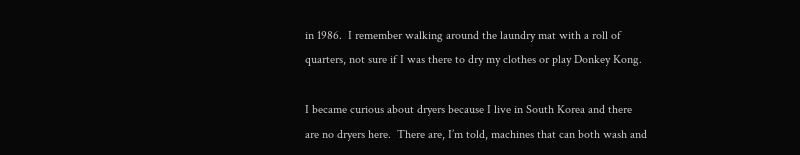in 1986.  I remember walking around the laundry mat with a roll of quarters, not sure if I was there to dry my clothes or play Donkey Kong.

I became curious about dryers because I live in South Korea and there are no dryers here.  There are, I’m told, machines that can both wash and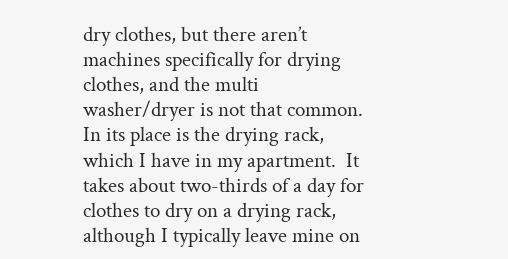dry clothes, but there aren’t machines specifically for drying clothes, and the multi washer/dryer is not that common.  In its place is the drying rack, which I have in my apartment.  It takes about two-thirds of a day for clothes to dry on a drying rack, although I typically leave mine on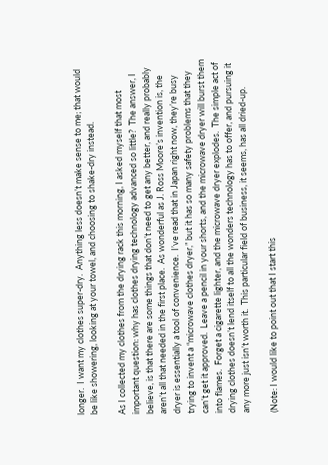longer.  I want my clothes super-dry.  Anything less doesn’t make sense to me; that would be like showering, looking at your towel, and choosing to shake-dry instead.

As I collected my clothes from the drying rack this morning, I asked myself that most important question: why has clothes drying technology advanced so little?  The answer, I believe, is that there are some things that don’t need to get any better, and really probably aren’t all that needed in the first place.  As wonderful as J. Ross Moore’s invention is, the dryer is essentially a tool of convenience.  I’ve read that in Japan right now, they’re busy trying to invent a “microwave clothes dryer,” but it has so many safety problems that they can’t get it approved.  Leave a pencil in your shorts, and the microwave dryer will burst them into flames.  Forget a cigarette lighter, and the microwave dryer explodes.  The simple act of drying clothes doesn’t lend itself to all the wonders technology has to offer, and pursuing it any more just isn’t worth it.  This particular field of business, it seems, has all dried-up.

(Note: I would like to point out that I start this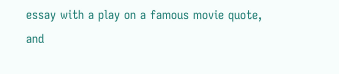essay with a play on a famous movie quote, and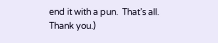end it with a pun.  That’s all.  Thank you.)